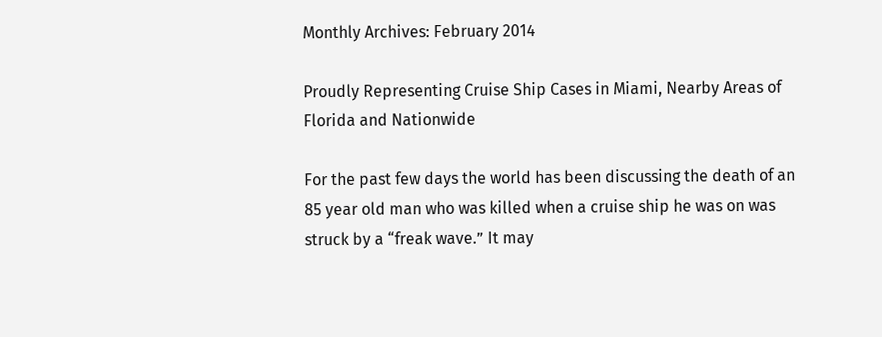Monthly Archives: February 2014

Proudly Representing Cruise Ship Cases in Miami, Nearby Areas of Florida and Nationwide

For the past few days the world has been discussing the death of an 85 year old man who was killed when a cruise ship he was on was struck by a “freak wave.” It may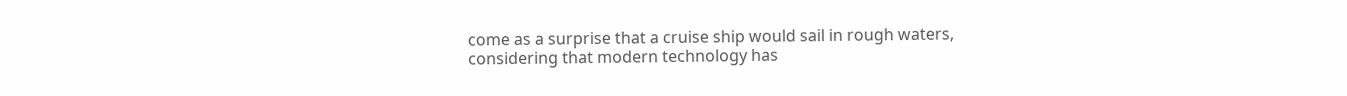come as a surprise that a cruise ship would sail in rough waters, considering that modern technology has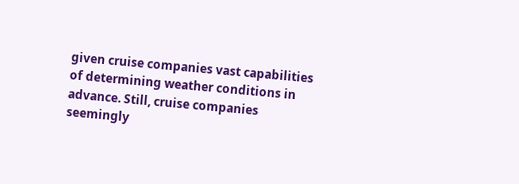given cruise companies vast capabilities of determining weather conditions in advance. Still, cruise companies seemingly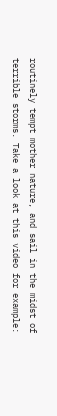routinely tempt mother nature, and sail in the midst of terrible storms. Take a look at this video for example: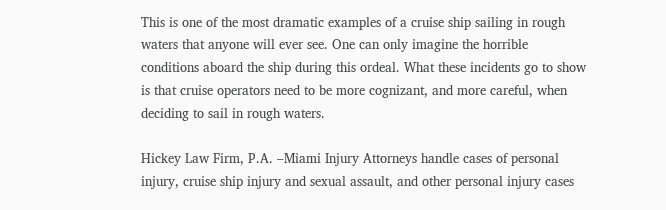This is one of the most dramatic examples of a cruise ship sailing in rough waters that anyone will ever see. One can only imagine the horrible conditions aboard the ship during this ordeal. What these incidents go to show is that cruise operators need to be more cognizant, and more careful, when deciding to sail in rough waters.

Hickey Law Firm, P.A. –Miami Injury Attorneys handle cases of personal injury, cruise ship injury and sexual assault, and other personal injury cases